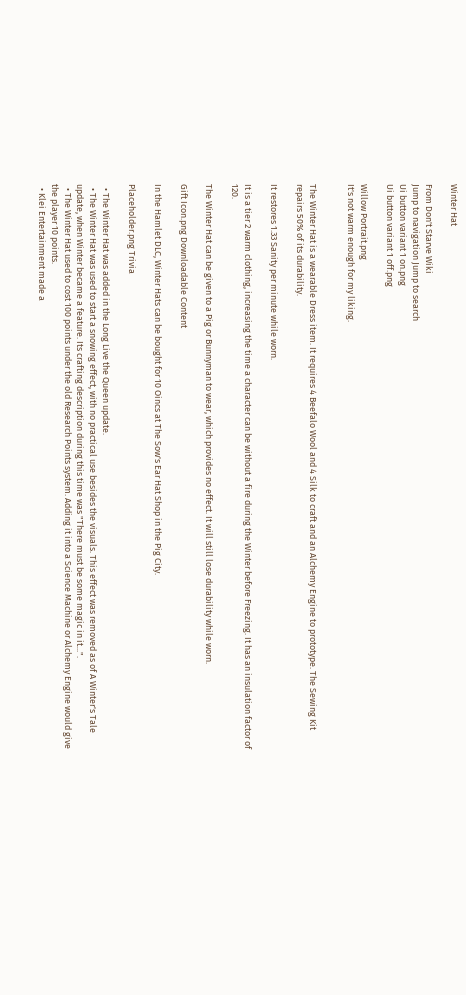Winter Hat

From Don't Starve Wiki
Jump to navigation Jump to search
Ui button variant 1 on.png
Ui button variant 1 off.png

Willow Portrait.png
It's not warm enough for my liking.


The Winter Hat is a wearable Dress item. It requires 4 Beefalo Wool and 4 Silk to craft and an Alchemy Engine to prototype. The Sewing Kit repairs 50% of its durability.

It restores 1.33 Sanity per minute while worn.

It is a tier 2 warm clothing, increasing the time a character can be without a fire during the Winter before Freezing. It has an insulation factor of 120.

The Winter Hat can be given to a Pig or Bunnyman to wear, which provides no effect. It will still lose durability while worn.

Gift Icon.png Downloadable Content

In the Hamlet DLC, Winter Hats can be bought for 10 Oincs at The Sow's Ear Hat Shop in the Pig City.

Placeholder.png Trivia

  • The Winter Hat was added in the Long Live the Queen update.
  • The Winter Hat was used to start a snowing effect, with no practical use besides the visuals. This effect was removed as of A Winter's Tale update, when Winter became a feature. Its crafting description during this time was "There must be some magic in it...".
  • The Winter Hat used to cost 100 points under the old Research Points system. Adding it into a Science Machine or Alchemy Engine would give the player 10 points.
  • Klei Entertainment made a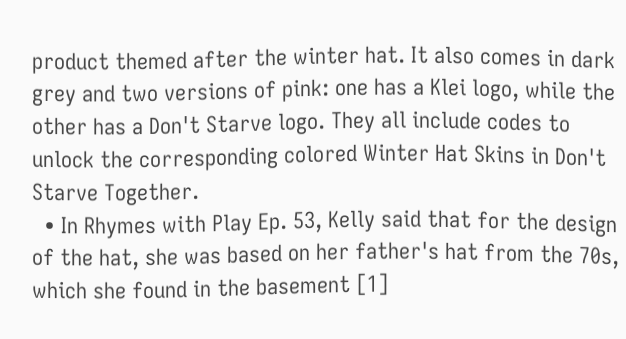product themed after the winter hat. It also comes in dark grey and two versions of pink: one has a Klei logo, while the other has a Don't Starve logo. They all include codes to unlock the corresponding colored Winter Hat Skins in Don't Starve Together.
  • In Rhymes with Play Ep. 53, Kelly said that for the design of the hat, she was based on her father's hat from the 70s, which she found in the basement [1]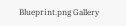Blueprint.png Gallery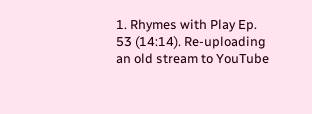1. Rhymes with Play Ep. 53 (14:14). Re-uploading an old stream to YouTube